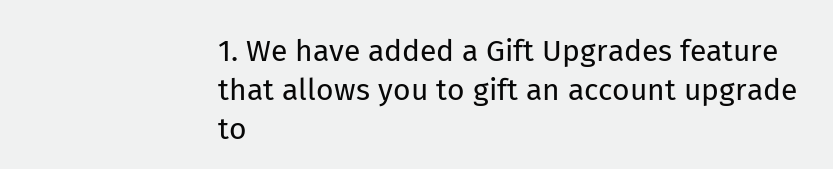1. We have added a Gift Upgrades feature that allows you to gift an account upgrade to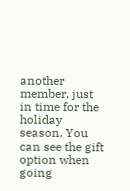another member, just in time for the holiday season. You can see the gift option when going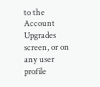to the Account Upgrades screen, or on any user profile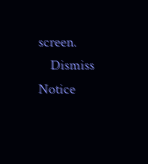screen.
    Dismiss Notice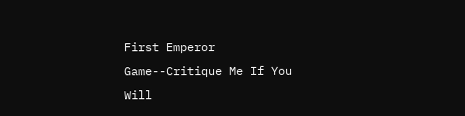First Emperor Game--Critique Me If You Will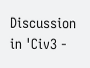Discussion in 'Civ3 -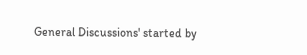General Discussions' started by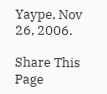Yaype, Nov 26, 2006.

Share This Page